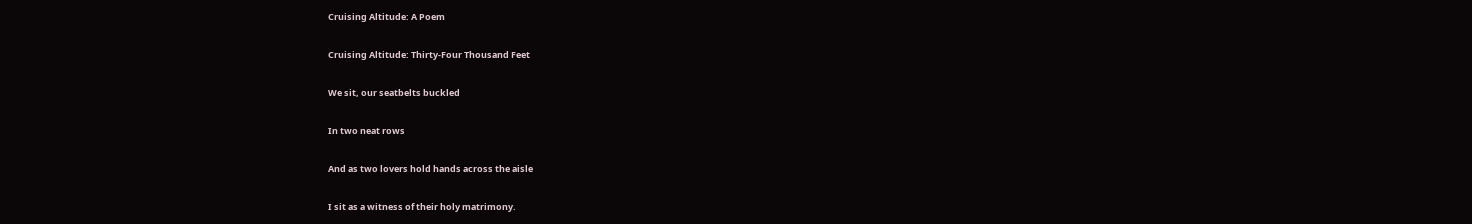Cruising Altitude: A Poem

Cruising Altitude: Thirty-Four Thousand Feet

We sit, our seatbelts buckled

In two neat rows

And as two lovers hold hands across the aisle

I sit as a witness of their holy matrimony.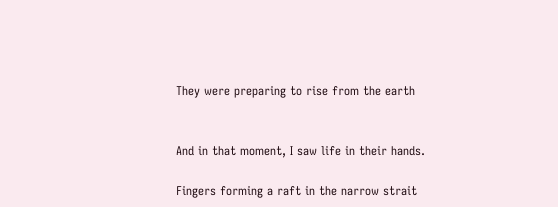They were preparing to rise from the earth


And in that moment, I saw life in their hands.

Fingers forming a raft in the narrow strait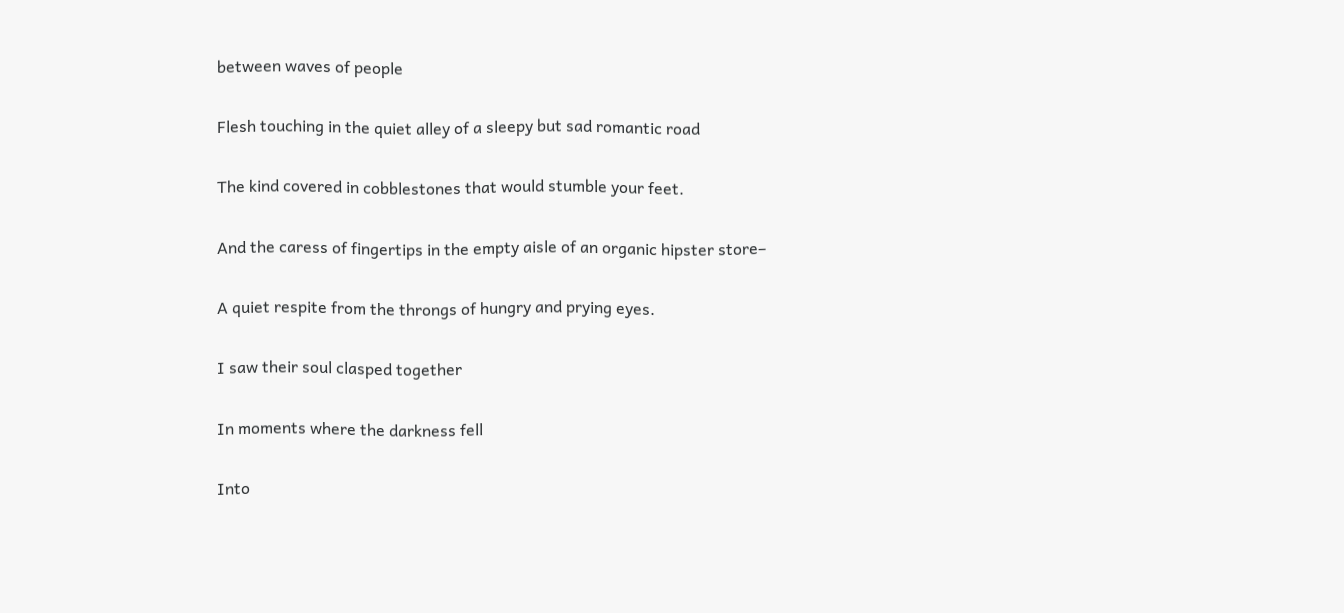between waves of people

Flesh touching in the quiet alley of a sleepy but sad romantic road

The kind covered in cobblestones that would stumble your feet.

And the caress of fingertips in the empty aisle of an organic hipster store–

A quiet respite from the throngs of hungry and prying eyes.

I saw their soul clasped together

In moments where the darkness fell

Into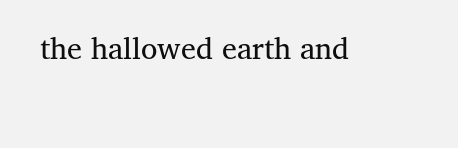the hallowed earth and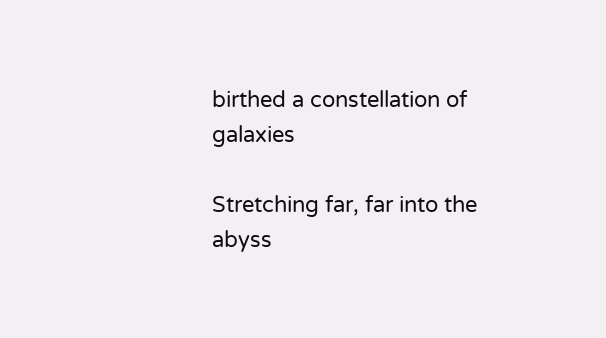birthed a constellation of galaxies

Stretching far, far into the abyss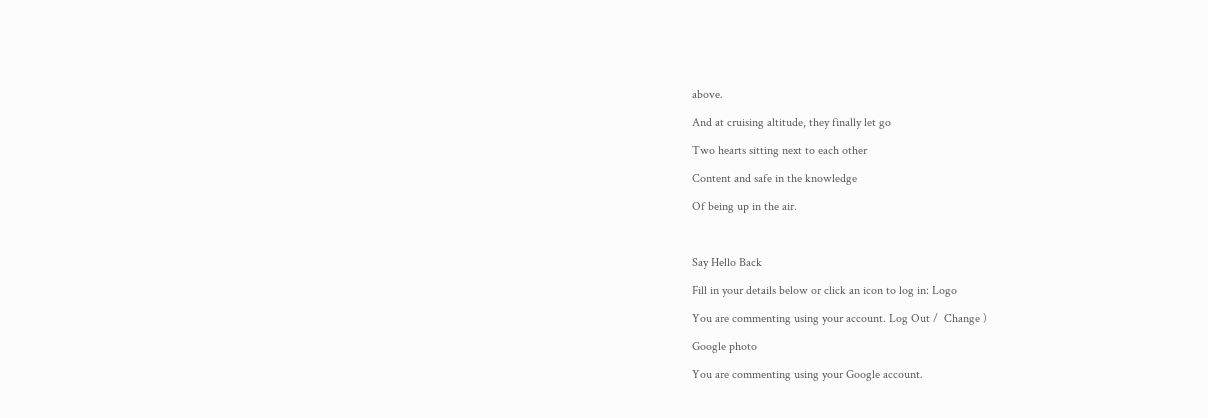above.

And at cruising altitude, they finally let go

Two hearts sitting next to each other

Content and safe in the knowledge

Of being up in the air.



Say Hello Back

Fill in your details below or click an icon to log in: Logo

You are commenting using your account. Log Out /  Change )

Google photo

You are commenting using your Google account.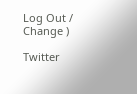Log Out /  Change )

Twitter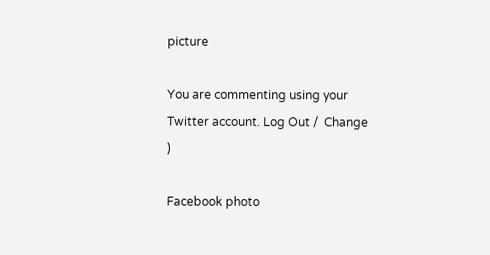picture

You are commenting using your Twitter account. Log Out /  Change )

Facebook photo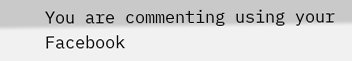You are commenting using your Facebook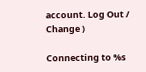account. Log Out /  Change )

Connecting to %s